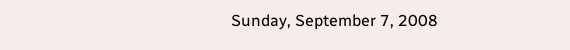Sunday, September 7, 2008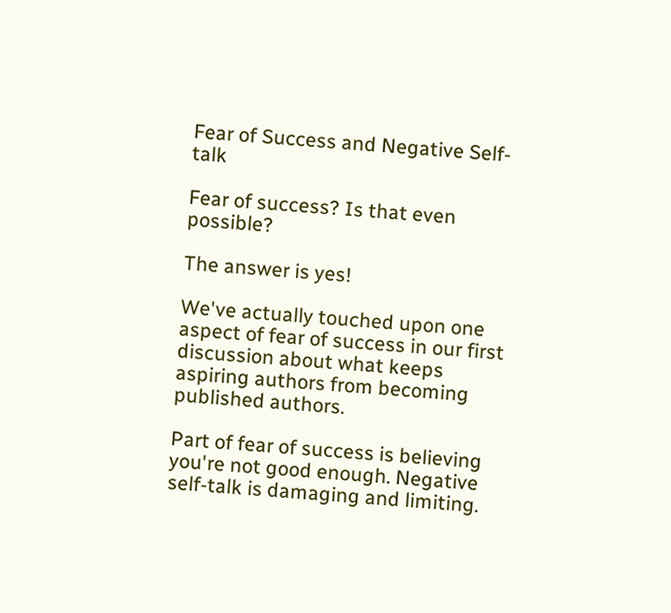Fear of Success and Negative Self-talk

Fear of success? Is that even possible?

The answer is yes!

We've actually touched upon one aspect of fear of success in our first discussion about what keeps aspiring authors from becoming published authors.

Part of fear of success is believing you're not good enough. Negative self-talk is damaging and limiting.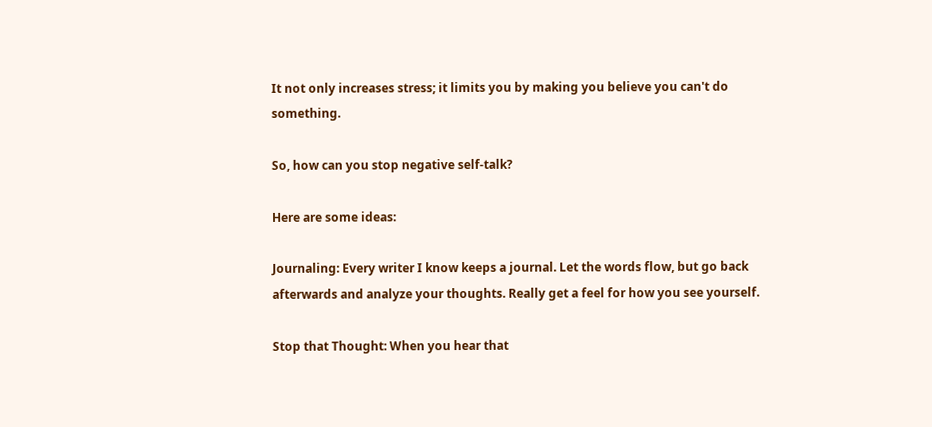It not only increases stress; it limits you by making you believe you can't do something.

So, how can you stop negative self-talk?

Here are some ideas:

Journaling: Every writer I know keeps a journal. Let the words flow, but go back afterwards and analyze your thoughts. Really get a feel for how you see yourself.

Stop that Thought: When you hear that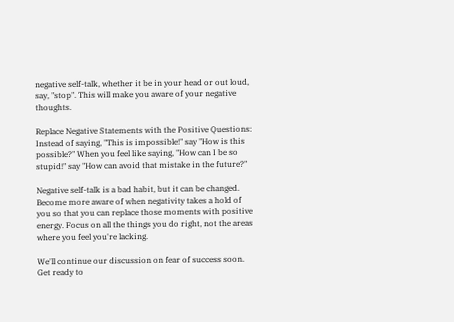negative self-talk, whether it be in your head or out loud, say, "stop". This will make you aware of your negative thoughts.

Replace Negative Statements with the Positive Questions: Instead of saying, "This is impossible!" say "How is this possible?" When you feel like saying, "How can I be so stupid!" say "How can avoid that mistake in the future?"

Negative self-talk is a bad habit, but it can be changed. Become more aware of when negativity takes a hold of you so that you can replace those moments with positive energy. Focus on all the things you do right, not the areas where you feel you're lacking.

We'll continue our discussion on fear of success soon. Get ready to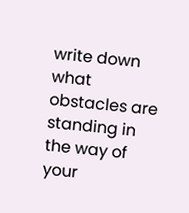write down what obstacles are standing in the way of your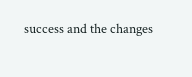success and the changes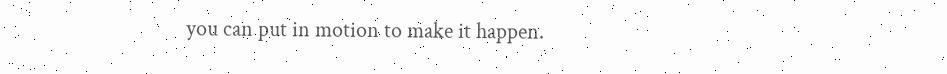you can put in motion to make it happen.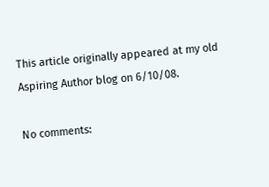This article originally appeared at my old Aspiring Author blog on 6/10/08.

No comments: